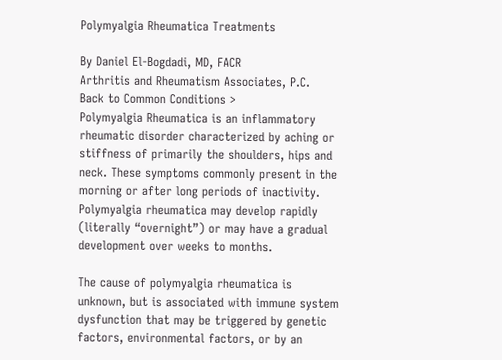Polymyalgia Rheumatica Treatments

By Daniel El-Bogdadi, MD, FACR
Arthritis and Rheumatism Associates, P.C.
Back to Common Conditions >
Polymyalgia Rheumatica is an inflammatory rheumatic disorder characterized by aching or stiffness of primarily the shoulders, hips and neck. These symptoms commonly present in the morning or after long periods of inactivity. Polymyalgia rheumatica may develop rapidly (literally “overnight”) or may have a gradual development over weeks to months.

The cause of polymyalgia rheumatica is unknown, but is associated with immune system dysfunction that may be triggered by genetic factors, environmental factors, or by an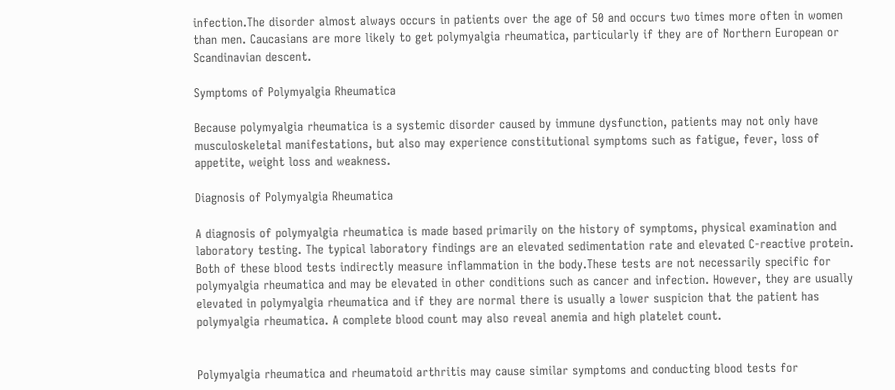infection.The disorder almost always occurs in patients over the age of 50 and occurs two times more often in women than men. Caucasians are more likely to get polymyalgia rheumatica, particularly if they are of Northern European or Scandinavian descent.

Symptoms of Polymyalgia Rheumatica

Because polymyalgia rheumatica is a systemic disorder caused by immune dysfunction, patients may not only have  musculoskeletal manifestations, but also may experience constitutional symptoms such as fatigue, fever, loss of appetite, weight loss and weakness.

Diagnosis of Polymyalgia Rheumatica

A diagnosis of polymyalgia rheumatica is made based primarily on the history of symptoms, physical examination and laboratory testing. The typical laboratory findings are an elevated sedimentation rate and elevated C-reactive protein. Both of these blood tests indirectly measure inflammation in the body.These tests are not necessarily specific for polymyalgia rheumatica and may be elevated in other conditions such as cancer and infection. However, they are usually elevated in polymyalgia rheumatica and if they are normal there is usually a lower suspicion that the patient has polymyalgia rheumatica. A complete blood count may also reveal anemia and high platelet count.


Polymyalgia rheumatica and rheumatoid arthritis may cause similar symptoms and conducting blood tests for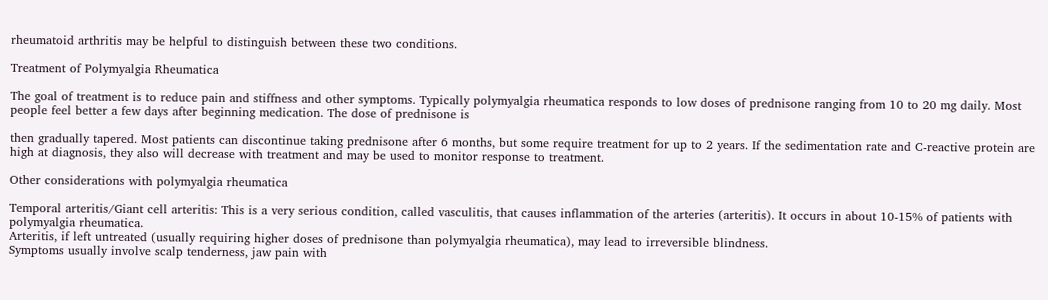rheumatoid arthritis may be helpful to distinguish between these two conditions.

Treatment of Polymyalgia Rheumatica

The goal of treatment is to reduce pain and stiffness and other symptoms. Typically polymyalgia rheumatica responds to low doses of prednisone ranging from 10 to 20 mg daily. Most people feel better a few days after beginning medication. The dose of prednisone is

then gradually tapered. Most patients can discontinue taking prednisone after 6 months, but some require treatment for up to 2 years. If the sedimentation rate and C-reactive protein are high at diagnosis, they also will decrease with treatment and may be used to monitor response to treatment.

Other considerations with polymyalgia rheumatica

Temporal arteritis/Giant cell arteritis: This is a very serious condition, called vasculitis, that causes inflammation of the arteries (arteritis). It occurs in about 10-15% of patients with polymyalgia rheumatica.
Arteritis, if left untreated (usually requiring higher doses of prednisone than polymyalgia rheumatica), may lead to irreversible blindness.
Symptoms usually involve scalp tenderness, jaw pain with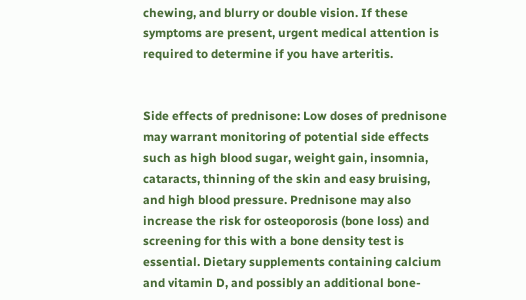chewing, and blurry or double vision. If these symptoms are present, urgent medical attention is required to determine if you have arteritis.


Side effects of prednisone: Low doses of prednisone may warrant monitoring of potential side effects such as high blood sugar, weight gain, insomnia, cataracts, thinning of the skin and easy bruising, and high blood pressure. Prednisone may also increase the risk for osteoporosis (bone loss) and screening for this with a bone density test is essential. Dietary supplements containing calcium and vitamin D, and possibly an additional bone-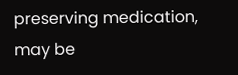preserving medication, may be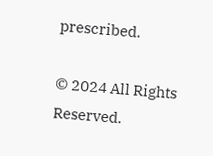prescribed.

© 2024 All Rights Reserved.